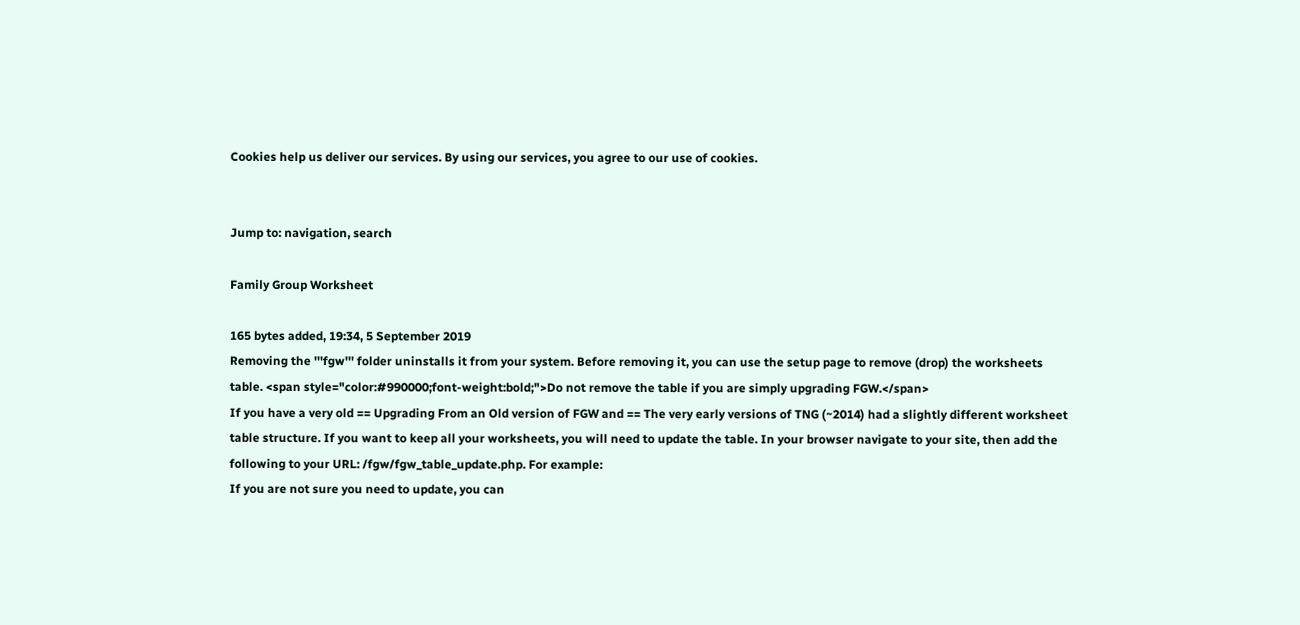Cookies help us deliver our services. By using our services, you agree to our use of cookies.


Jump to: navigation, search

Family Group Worksheet

165 bytes added, 19:34, 5 September 2019
Removing the '''fgw''' folder uninstalls it from your system. Before removing it, you can use the setup page to remove (drop) the worksheets table. <span style="color:#990000;font-weight:bold;">Do not remove the table if you are simply upgrading FGW.</span>
If you have a very old == Upgrading From an Old version of FGW and == The very early versions of TNG (~2014) had a slightly different worksheet table structure. If you want to keep all your worksheets, you will need to update the table. In your browser navigate to your site, then add the following to your URL: /fgw/fgw_table_update.php. For example:
If you are not sure you need to update, you can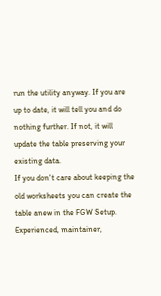run the utility anyway. If you are up to date, it will tell you and do nothing further. If not, it will update the table preserving your existing data.
If you don't care about keeping the old worksheets you can create the table anew in the FGW Setup.
Experienced, maintainer,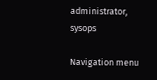administrator, sysops

Navigation menu